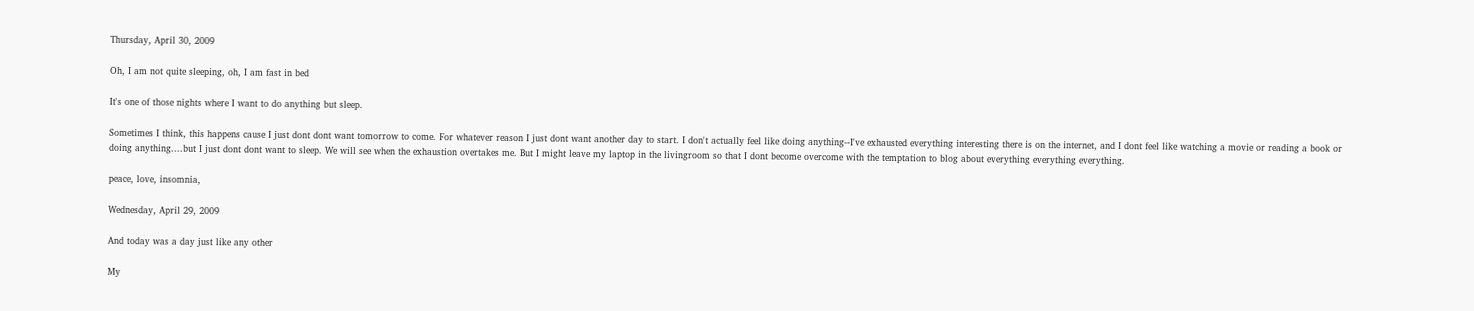Thursday, April 30, 2009

Oh, I am not quite sleeping, oh, I am fast in bed

It's one of those nights where I want to do anything but sleep.

Sometimes I think, this happens cause I just dont dont want tomorrow to come. For whatever reason I just dont want another day to start. I don't actually feel like doing anything--I've exhausted everything interesting there is on the internet, and I dont feel like watching a movie or reading a book or doing anything....but I just dont dont want to sleep. We will see when the exhaustion overtakes me. But I might leave my laptop in the livingroom so that I dont become overcome with the temptation to blog about everything everything everything.

peace, love, insomnia,

Wednesday, April 29, 2009

And today was a day just like any other

My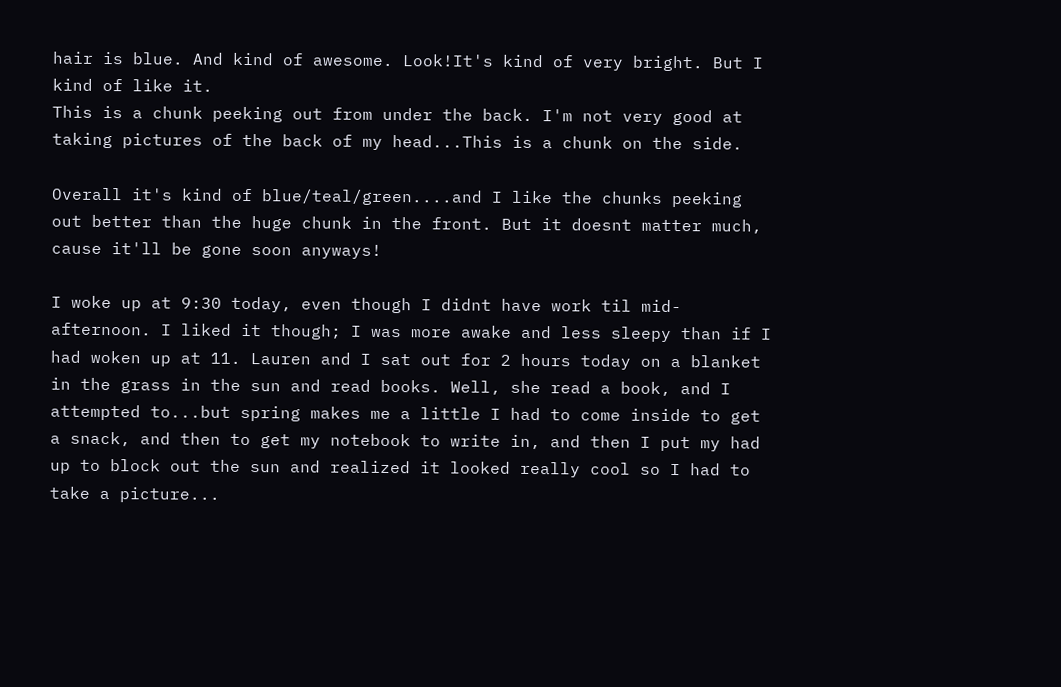hair is blue. And kind of awesome. Look!It's kind of very bright. But I kind of like it.
This is a chunk peeking out from under the back. I'm not very good at taking pictures of the back of my head...This is a chunk on the side.

Overall it's kind of blue/teal/green....and I like the chunks peeking out better than the huge chunk in the front. But it doesnt matter much, cause it'll be gone soon anyways!

I woke up at 9:30 today, even though I didnt have work til mid-afternoon. I liked it though; I was more awake and less sleepy than if I had woken up at 11. Lauren and I sat out for 2 hours today on a blanket in the grass in the sun and read books. Well, she read a book, and I attempted to...but spring makes me a little I had to come inside to get a snack, and then to get my notebook to write in, and then I put my had up to block out the sun and realized it looked really cool so I had to take a picture...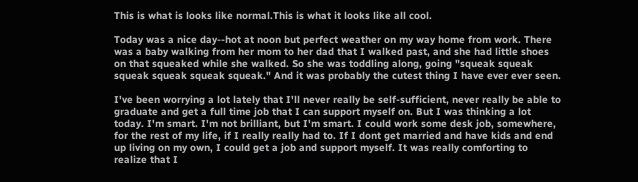This is what is looks like normal.This is what it looks like all cool.

Today was a nice day--hot at noon but perfect weather on my way home from work. There was a baby walking from her mom to her dad that I walked past, and she had little shoes on that squeaked while she walked. So she was toddling along, going "squeak squeak squeak squeak squeak squeak." And it was probably the cutest thing I have ever ever seen.

I've been worrying a lot lately that I'll never really be self-sufficient, never really be able to graduate and get a full time job that I can support myself on. But I was thinking a lot today. I'm smart. I'm not brilliant, but I'm smart. I could work some desk job, somewhere, for the rest of my life, if I really really had to. If I dont get married and have kids and end up living on my own, I could get a job and support myself. It was really comforting to realize that I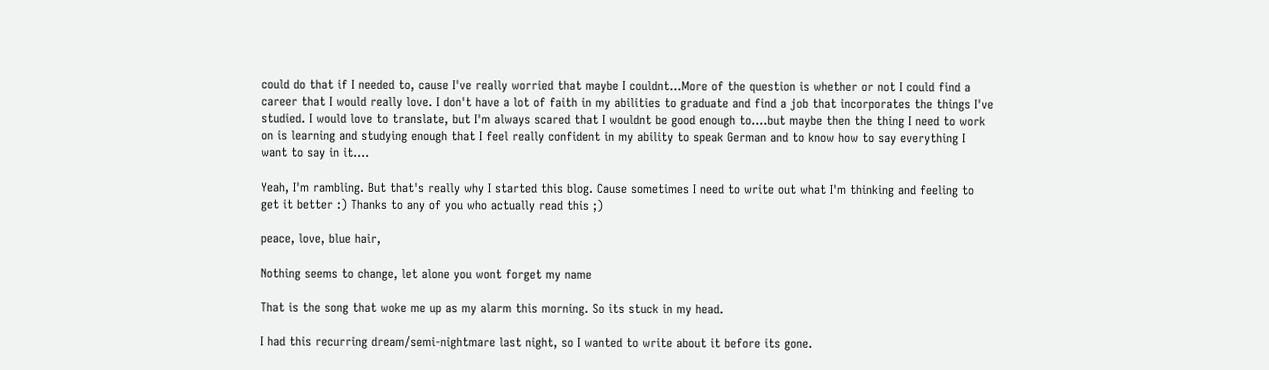could do that if I needed to, cause I've really worried that maybe I couldnt...More of the question is whether or not I could find a career that I would really love. I don't have a lot of faith in my abilities to graduate and find a job that incorporates the things I've studied. I would love to translate, but I'm always scared that I wouldnt be good enough to....but maybe then the thing I need to work on is learning and studying enough that I feel really confident in my ability to speak German and to know how to say everything I want to say in it....

Yeah, I'm rambling. But that's really why I started this blog. Cause sometimes I need to write out what I'm thinking and feeling to get it better :) Thanks to any of you who actually read this ;)

peace, love, blue hair,

Nothing seems to change, let alone you wont forget my name

That is the song that woke me up as my alarm this morning. So its stuck in my head.

I had this recurring dream/semi-nightmare last night, so I wanted to write about it before its gone.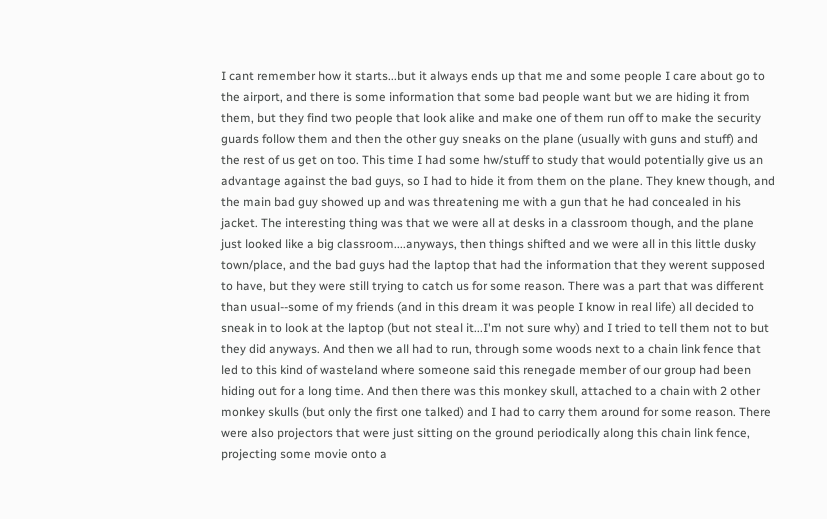I cant remember how it starts...but it always ends up that me and some people I care about go to the airport, and there is some information that some bad people want but we are hiding it from them, but they find two people that look alike and make one of them run off to make the security guards follow them and then the other guy sneaks on the plane (usually with guns and stuff) and the rest of us get on too. This time I had some hw/stuff to study that would potentially give us an advantage against the bad guys, so I had to hide it from them on the plane. They knew though, and the main bad guy showed up and was threatening me with a gun that he had concealed in his jacket. The interesting thing was that we were all at desks in a classroom though, and the plane just looked like a big classroom....anyways, then things shifted and we were all in this little dusky town/place, and the bad guys had the laptop that had the information that they werent supposed to have, but they were still trying to catch us for some reason. There was a part that was different than usual--some of my friends (and in this dream it was people I know in real life) all decided to sneak in to look at the laptop (but not steal it...I'm not sure why) and I tried to tell them not to but they did anyways. And then we all had to run, through some woods next to a chain link fence that led to this kind of wasteland where someone said this renegade member of our group had been hiding out for a long time. And then there was this monkey skull, attached to a chain with 2 other monkey skulls (but only the first one talked) and I had to carry them around for some reason. There were also projectors that were just sitting on the ground periodically along this chain link fence, projecting some movie onto a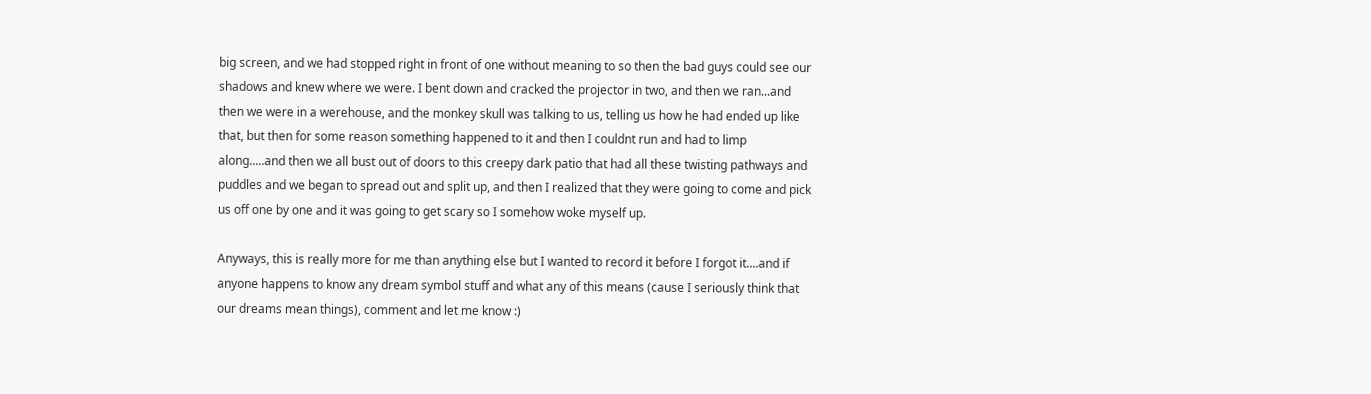big screen, and we had stopped right in front of one without meaning to so then the bad guys could see our shadows and knew where we were. I bent down and cracked the projector in two, and then we ran...and then we were in a werehouse, and the monkey skull was talking to us, telling us how he had ended up like that, but then for some reason something happened to it and then I couldnt run and had to limp along.....and then we all bust out of doors to this creepy dark patio that had all these twisting pathways and puddles and we began to spread out and split up, and then I realized that they were going to come and pick us off one by one and it was going to get scary so I somehow woke myself up.

Anyways, this is really more for me than anything else but I wanted to record it before I forgot it....and if anyone happens to know any dream symbol stuff and what any of this means (cause I seriously think that our dreams mean things), comment and let me know :)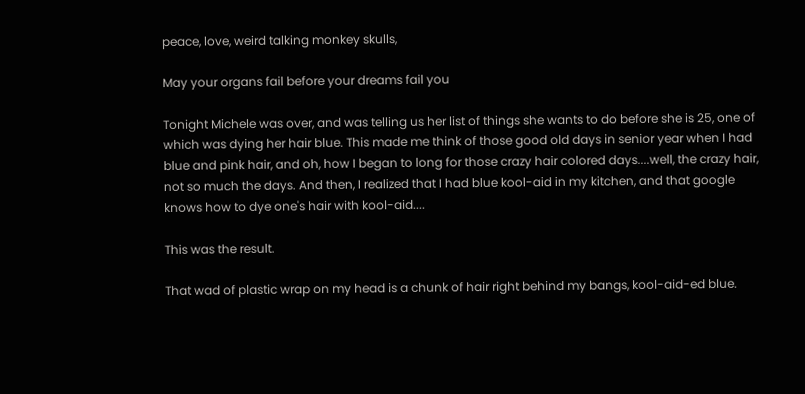peace, love, weird talking monkey skulls,

May your organs fail before your dreams fail you

Tonight Michele was over, and was telling us her list of things she wants to do before she is 25, one of which was dying her hair blue. This made me think of those good old days in senior year when I had blue and pink hair, and oh, how I began to long for those crazy hair colored days....well, the crazy hair, not so much the days. And then, I realized that I had blue kool-aid in my kitchen, and that google knows how to dye one's hair with kool-aid....

This was the result.

That wad of plastic wrap on my head is a chunk of hair right behind my bangs, kool-aid-ed blue.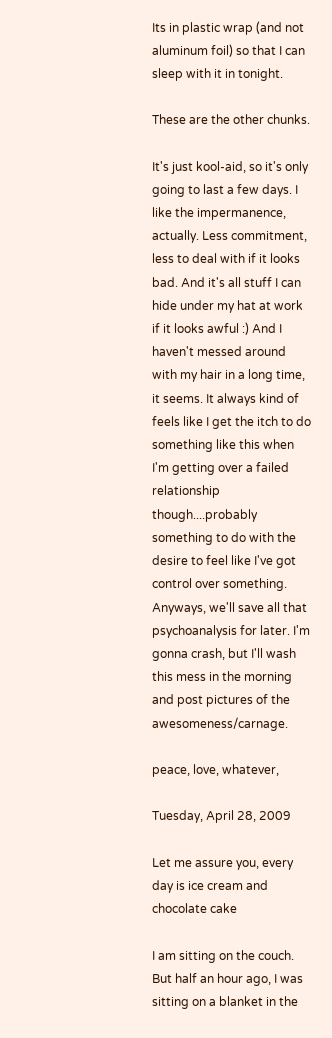Its in plastic wrap (and not aluminum foil) so that I can sleep with it in tonight.

These are the other chunks.

It's just kool-aid, so it's only going to last a few days. I like the impermanence, actually. Less commitment, less to deal with if it looks bad. And it's all stuff I can hide under my hat at work if it looks awful :) And I haven't messed around with my hair in a long time, it seems. It always kind of feels like I get the itch to do something like this when I'm getting over a failed relationship though....probably something to do with the desire to feel like I've got control over something. Anyways, we'll save all that psychoanalysis for later. I'm gonna crash, but I'll wash this mess in the morning and post pictures of the awesomeness/carnage.

peace, love, whatever,

Tuesday, April 28, 2009

Let me assure you, every day is ice cream and chocolate cake

I am sitting on the couch. But half an hour ago, I was sitting on a blanket in the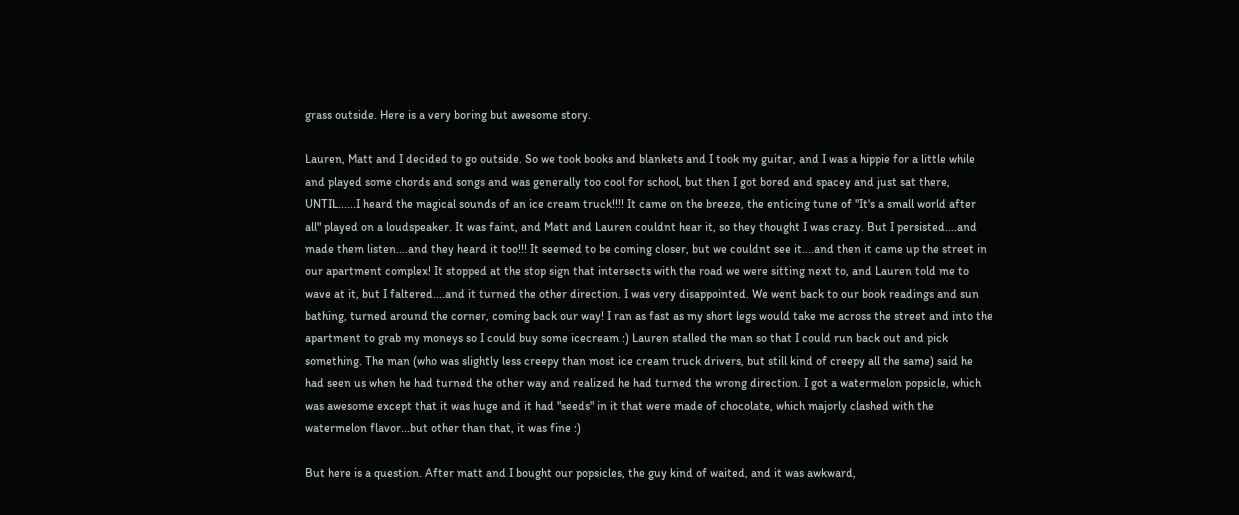grass outside. Here is a very boring but awesome story.

Lauren, Matt and I decided to go outside. So we took books and blankets and I took my guitar, and I was a hippie for a little while and played some chords and songs and was generally too cool for school, but then I got bored and spacey and just sat there, UNTIL......I heard the magical sounds of an ice cream truck!!!! It came on the breeze, the enticing tune of "It's a small world after all" played on a loudspeaker. It was faint, and Matt and Lauren couldnt hear it, so they thought I was crazy. But I persisted....and made them listen....and they heard it too!!! It seemed to be coming closer, but we couldnt see it....and then it came up the street in our apartment complex! It stopped at the stop sign that intersects with the road we were sitting next to, and Lauren told me to wave at it, but I faltered....and it turned the other direction. I was very disappointed. We went back to our book readings and sun bathing, turned around the corner, coming back our way! I ran as fast as my short legs would take me across the street and into the apartment to grab my moneys so I could buy some icecream :) Lauren stalled the man so that I could run back out and pick something. The man (who was slightly less creepy than most ice cream truck drivers, but still kind of creepy all the same) said he had seen us when he had turned the other way and realized he had turned the wrong direction. I got a watermelon popsicle, which was awesome except that it was huge and it had "seeds" in it that were made of chocolate, which majorly clashed with the watermelon flavor...but other than that, it was fine :)

But here is a question. After matt and I bought our popsicles, the guy kind of waited, and it was awkward,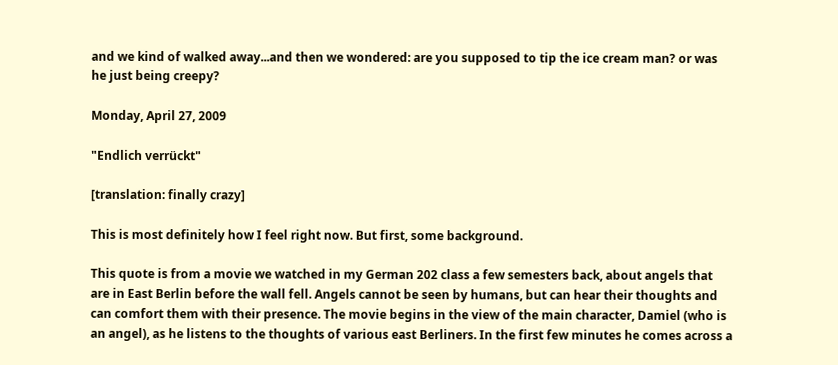and we kind of walked away...and then we wondered: are you supposed to tip the ice cream man? or was he just being creepy?

Monday, April 27, 2009

"Endlich verrückt"

[translation: finally crazy]

This is most definitely how I feel right now. But first, some background.

This quote is from a movie we watched in my German 202 class a few semesters back, about angels that are in East Berlin before the wall fell. Angels cannot be seen by humans, but can hear their thoughts and can comfort them with their presence. The movie begins in the view of the main character, Damiel (who is an angel), as he listens to the thoughts of various east Berliners. In the first few minutes he comes across a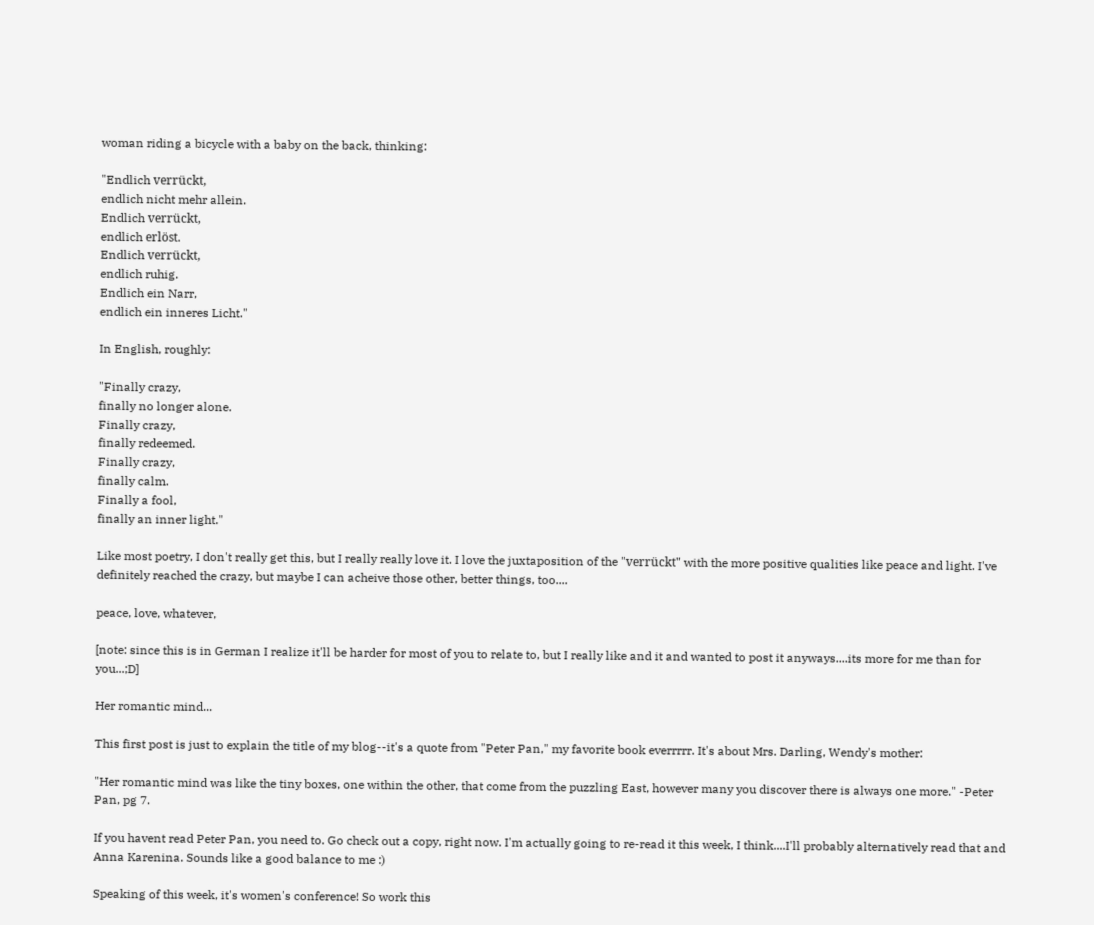woman riding a bicycle with a baby on the back, thinking:

"Endlich verrückt,
endlich nicht mehr allein.
Endlich verrückt,
endlich erlöst.
Endlich verrückt,
endlich ruhig.
Endlich ein Narr,
endlich ein inneres Licht."

In English, roughly:

"Finally crazy,
finally no longer alone.
Finally crazy,
finally redeemed.
Finally crazy,
finally calm.
Finally a fool,
finally an inner light."

Like most poetry, I don't really get this, but I really really love it. I love the juxtaposition of the "verrückt" with the more positive qualities like peace and light. I've definitely reached the crazy, but maybe I can acheive those other, better things, too....

peace, love, whatever,

[note: since this is in German I realize it'll be harder for most of you to relate to, but I really like and it and wanted to post it anyways....its more for me than for you...;D]

Her romantic mind...

This first post is just to explain the title of my blog--it's a quote from "Peter Pan," my favorite book everrrrr. It's about Mrs. Darling, Wendy's mother:

"Her romantic mind was like the tiny boxes, one within the other, that come from the puzzling East, however many you discover there is always one more." -Peter Pan, pg 7.

If you havent read Peter Pan, you need to. Go check out a copy, right now. I'm actually going to re-read it this week, I think....I'll probably alternatively read that and Anna Karenina. Sounds like a good balance to me :)

Speaking of this week, it's women's conference! So work this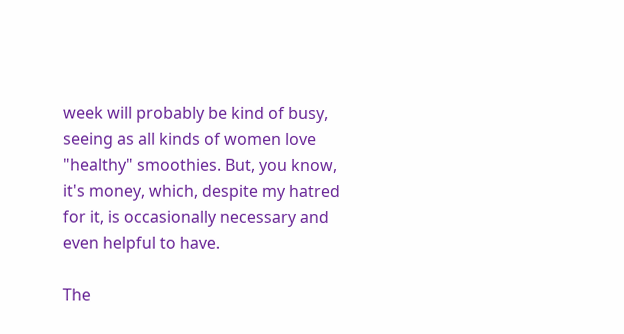week will probably be kind of busy, seeing as all kinds of women love "healthy" smoothies. But, you know, it's money, which, despite my hatred for it, is occasionally necessary and even helpful to have.

The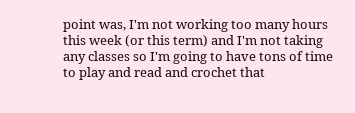point was, I'm not working too many hours this week (or this term) and I'm not taking any classes so I'm going to have tons of time to play and read and crochet that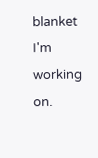blanket I'm working on.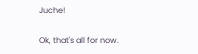Juche!

Ok, that's all for now.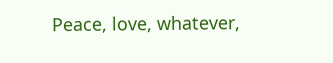Peace, love, whatever,